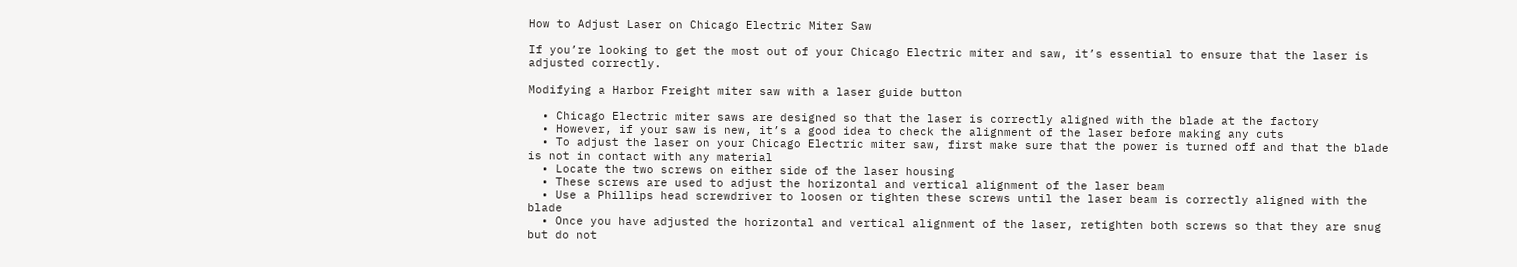How to Adjust Laser on Chicago Electric Miter Saw

If you’re looking to get the most out of your Chicago Electric miter and saw, it’s essential to ensure that the laser is adjusted correctly.

Modifying a Harbor Freight miter saw with a laser guide button

  • Chicago Electric miter saws are designed so that the laser is correctly aligned with the blade at the factory
  • However, if your saw is new, it’s a good idea to check the alignment of the laser before making any cuts
  • To adjust the laser on your Chicago Electric miter saw, first make sure that the power is turned off and that the blade is not in contact with any material
  • Locate the two screws on either side of the laser housing
  • These screws are used to adjust the horizontal and vertical alignment of the laser beam
  • Use a Phillips head screwdriver to loosen or tighten these screws until the laser beam is correctly aligned with the blade
  • Once you have adjusted the horizontal and vertical alignment of the laser, retighten both screws so that they are snug but do not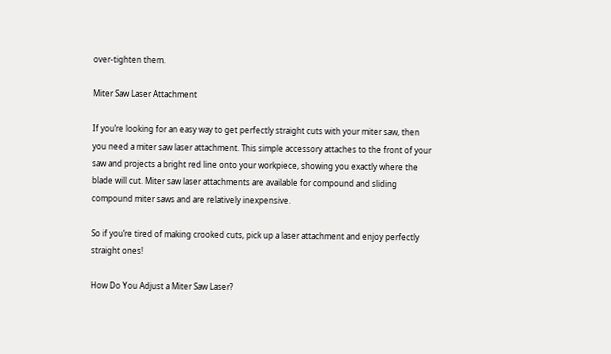over-tighten them.

Miter Saw Laser Attachment

If you’re looking for an easy way to get perfectly straight cuts with your miter saw, then you need a miter saw laser attachment. This simple accessory attaches to the front of your saw and projects a bright red line onto your workpiece, showing you exactly where the blade will cut. Miter saw laser attachments are available for compound and sliding compound miter saws and are relatively inexpensive.

So if you’re tired of making crooked cuts, pick up a laser attachment and enjoy perfectly straight ones!

How Do You Adjust a Miter Saw Laser?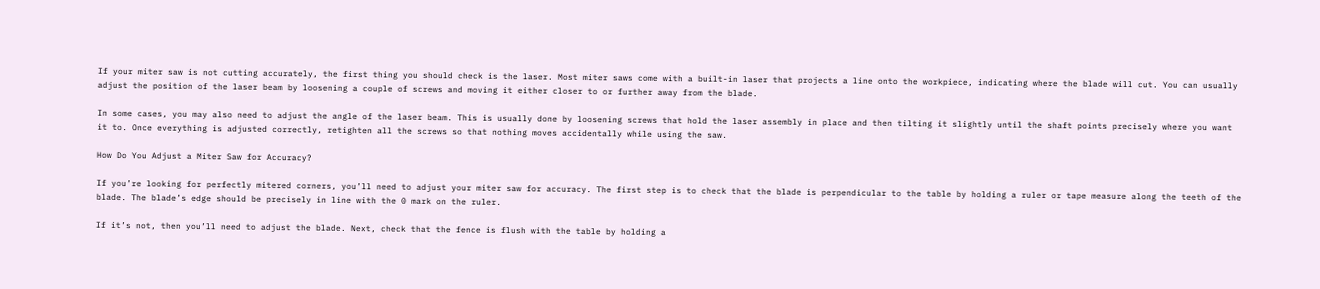If your miter saw is not cutting accurately, the first thing you should check is the laser. Most miter saws come with a built-in laser that projects a line onto the workpiece, indicating where the blade will cut. You can usually adjust the position of the laser beam by loosening a couple of screws and moving it either closer to or further away from the blade.

In some cases, you may also need to adjust the angle of the laser beam. This is usually done by loosening screws that hold the laser assembly in place and then tilting it slightly until the shaft points precisely where you want it to. Once everything is adjusted correctly, retighten all the screws so that nothing moves accidentally while using the saw.

How Do You Adjust a Miter Saw for Accuracy?

If you’re looking for perfectly mitered corners, you’ll need to adjust your miter saw for accuracy. The first step is to check that the blade is perpendicular to the table by holding a ruler or tape measure along the teeth of the blade. The blade’s edge should be precisely in line with the 0 mark on the ruler.

If it’s not, then you’ll need to adjust the blade. Next, check that the fence is flush with the table by holding a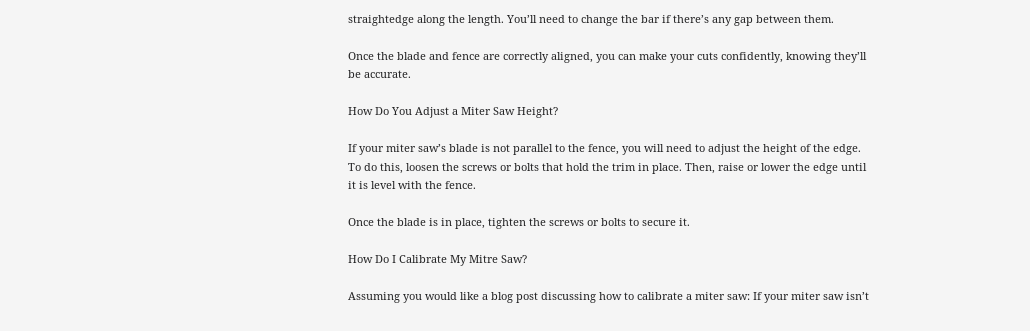straightedge along the length. You’ll need to change the bar if there’s any gap between them.

Once the blade and fence are correctly aligned, you can make your cuts confidently, knowing they’ll be accurate.

How Do You Adjust a Miter Saw Height?

If your miter saw’s blade is not parallel to the fence, you will need to adjust the height of the edge. To do this, loosen the screws or bolts that hold the trim in place. Then, raise or lower the edge until it is level with the fence.

Once the blade is in place, tighten the screws or bolts to secure it.

How Do I Calibrate My Mitre Saw?

Assuming you would like a blog post discussing how to calibrate a miter saw: If your miter saw isn’t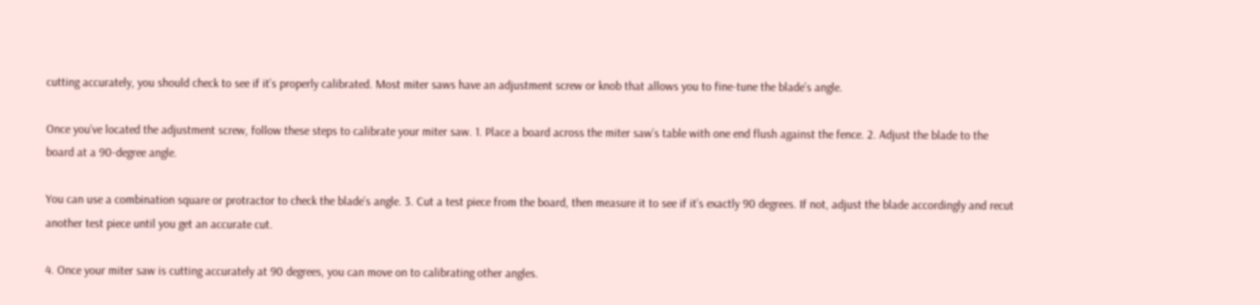cutting accurately, you should check to see if it’s properly calibrated. Most miter saws have an adjustment screw or knob that allows you to fine-tune the blade’s angle.

Once you’ve located the adjustment screw, follow these steps to calibrate your miter saw. 1. Place a board across the miter saw’s table with one end flush against the fence. 2. Adjust the blade to the board at a 90-degree angle.

You can use a combination square or protractor to check the blade’s angle. 3. Cut a test piece from the board, then measure it to see if it’s exactly 90 degrees. If not, adjust the blade accordingly and recut another test piece until you get an accurate cut.

4. Once your miter saw is cutting accurately at 90 degrees, you can move on to calibrating other angles.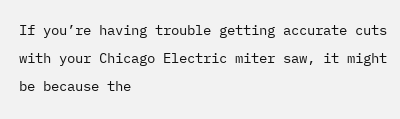If you’re having trouble getting accurate cuts with your Chicago Electric miter saw, it might be because the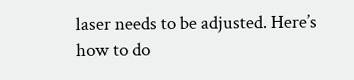laser needs to be adjusted. Here’s how to do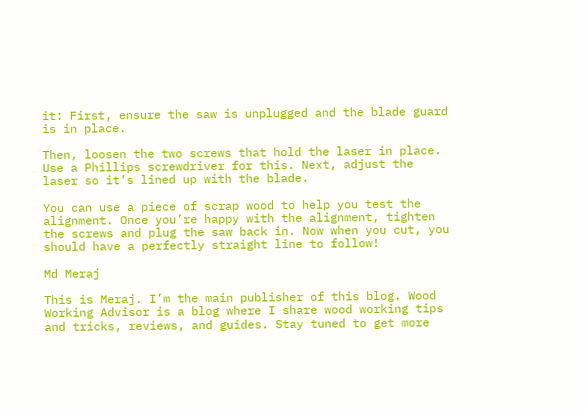it: First, ensure the saw is unplugged and the blade guard is in place.

Then, loosen the two screws that hold the laser in place. Use a Phillips screwdriver for this. Next, adjust the laser so it’s lined up with the blade.

You can use a piece of scrap wood to help you test the alignment. Once you’re happy with the alignment, tighten the screws and plug the saw back in. Now when you cut, you should have a perfectly straight line to follow!

Md Meraj

This is Meraj. I’m the main publisher of this blog. Wood Working Advisor is a blog where I share wood working tips and tricks, reviews, and guides. Stay tuned to get more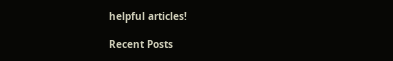helpful articles!

Recent Posts